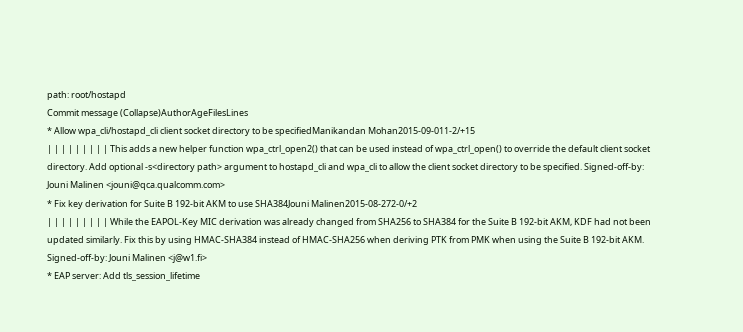path: root/hostapd
Commit message (Collapse)AuthorAgeFilesLines
* Allow wpa_cli/hostapd_cli client socket directory to be specifiedManikandan Mohan2015-09-011-2/+15
| | | | | | | | | This adds a new helper function wpa_ctrl_open2() that can be used instead of wpa_ctrl_open() to override the default client socket directory. Add optional -s<directory path> argument to hostapd_cli and wpa_cli to allow the client socket directory to be specified. Signed-off-by: Jouni Malinen <jouni@qca.qualcomm.com>
* Fix key derivation for Suite B 192-bit AKM to use SHA384Jouni Malinen2015-08-272-0/+2
| | | | | | | | | While the EAPOL-Key MIC derivation was already changed from SHA256 to SHA384 for the Suite B 192-bit AKM, KDF had not been updated similarly. Fix this by using HMAC-SHA384 instead of HMAC-SHA256 when deriving PTK from PMK when using the Suite B 192-bit AKM. Signed-off-by: Jouni Malinen <j@w1.fi>
* EAP server: Add tls_session_lifetime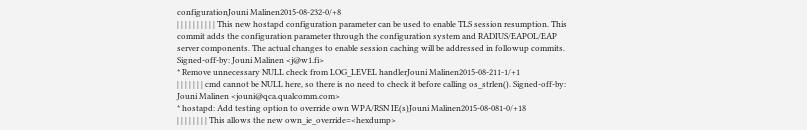configurationJouni Malinen2015-08-232-0/+8
| | | | | | | | | | This new hostapd configuration parameter can be used to enable TLS session resumption. This commit adds the configuration parameter through the configuration system and RADIUS/EAPOL/EAP server components. The actual changes to enable session caching will be addressed in followup commits. Signed-off-by: Jouni Malinen <j@w1.fi>
* Remove unnecessary NULL check from LOG_LEVEL handlerJouni Malinen2015-08-211-1/+1
| | | | | | | cmd cannot be NULL here, so there is no need to check it before calling os_strlen(). Signed-off-by: Jouni Malinen <jouni@qca.qualcomm.com>
* hostapd: Add testing option to override own WPA/RSN IE(s)Jouni Malinen2015-08-081-0/+18
| | | | | | | | This allows the new own_ie_override=<hexdump>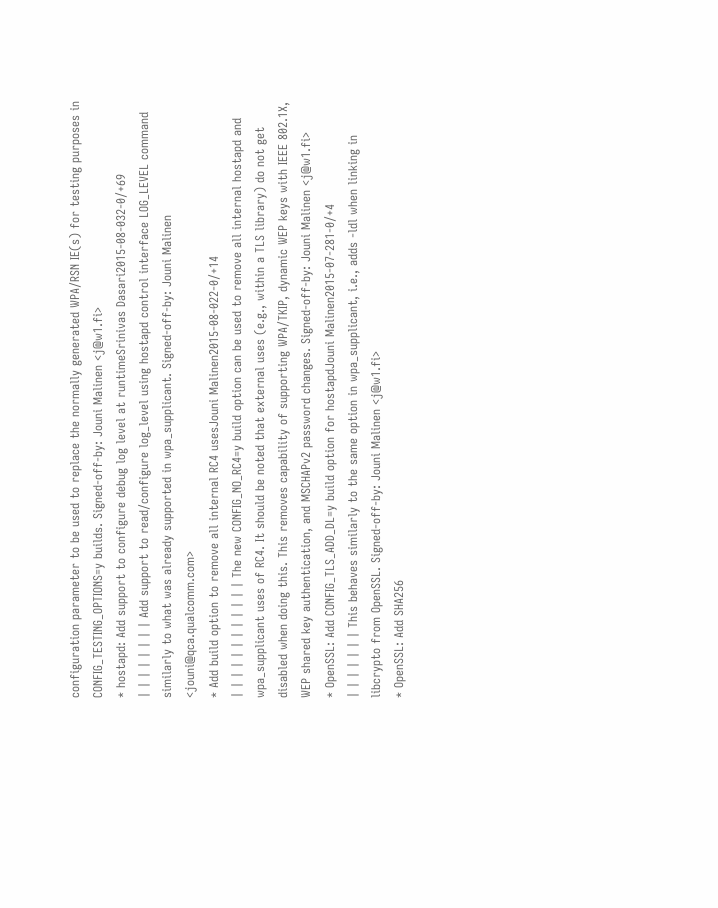configuration parameter to be used to replace the normally generated WPA/RSN IE(s) for testing purposes in CONFIG_TESTING_OPTIONS=y builds. Signed-off-by: Jouni Malinen <j@w1.fi>
* hostapd: Add support to configure debug log level at runtimeSrinivas Dasari2015-08-032-0/+69
| | | | | | | | Add support to read/configure log_level using hostapd control interface LOG_LEVEL command similarly to what was already supported in wpa_supplicant. Signed-off-by: Jouni Malinen <jouni@qca.qualcomm.com>
* Add build option to remove all internal RC4 usesJouni Malinen2015-08-022-0/+14
| | | | | | | | | | | | The new CONFIG_NO_RC4=y build option can be used to remove all internal hostapd and wpa_supplicant uses of RC4. It should be noted that external uses (e.g., within a TLS library) do not get disabled when doing this. This removes capability of supporting WPA/TKIP, dynamic WEP keys with IEEE 802.1X, WEP shared key authentication, and MSCHAPv2 password changes. Signed-off-by: Jouni Malinen <j@w1.fi>
* OpenSSL: Add CONFIG_TLS_ADD_DL=y build option for hostapdJouni Malinen2015-07-281-0/+4
| | | | | | | This behaves similarly to the same option in wpa_supplicant, i.e., adds -ldl when linking in libcrypto from OpenSSL. Signed-off-by: Jouni Malinen <j@w1.fi>
* OpenSSL: Add SHA256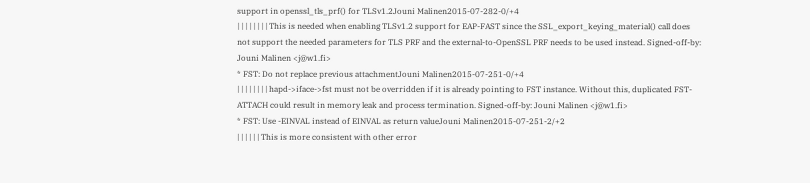support in openssl_tls_prf() for TLSv1.2Jouni Malinen2015-07-282-0/+4
| | | | | | | | This is needed when enabling TLSv1.2 support for EAP-FAST since the SSL_export_keying_material() call does not support the needed parameters for TLS PRF and the external-to-OpenSSL PRF needs to be used instead. Signed-off-by: Jouni Malinen <j@w1.fi>
* FST: Do not replace previous attachmentJouni Malinen2015-07-251-0/+4
| | | | | | | | hapd->iface->fst must not be overridden if it is already pointing to FST instance. Without this, duplicated FST-ATTACH could result in memory leak and process termination. Signed-off-by: Jouni Malinen <j@w1.fi>
* FST: Use -EINVAL instead of EINVAL as return valueJouni Malinen2015-07-251-2/+2
| | | | | | This is more consistent with other error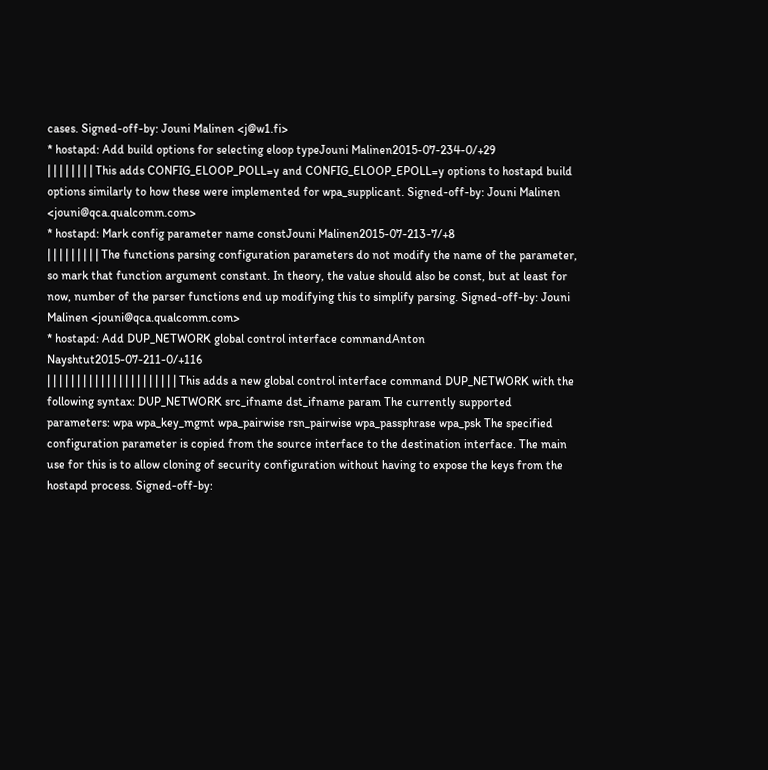cases. Signed-off-by: Jouni Malinen <j@w1.fi>
* hostapd: Add build options for selecting eloop typeJouni Malinen2015-07-234-0/+29
| | | | | | | | This adds CONFIG_ELOOP_POLL=y and CONFIG_ELOOP_EPOLL=y options to hostapd build options similarly to how these were implemented for wpa_supplicant. Signed-off-by: Jouni Malinen <jouni@qca.qualcomm.com>
* hostapd: Mark config parameter name constJouni Malinen2015-07-213-7/+8
| | | | | | | | | The functions parsing configuration parameters do not modify the name of the parameter, so mark that function argument constant. In theory, the value should also be const, but at least for now, number of the parser functions end up modifying this to simplify parsing. Signed-off-by: Jouni Malinen <jouni@qca.qualcomm.com>
* hostapd: Add DUP_NETWORK global control interface commandAnton Nayshtut2015-07-211-0/+116
| | | | | | | | | | | | | | | | | | | | | | This adds a new global control interface command DUP_NETWORK with the following syntax: DUP_NETWORK src_ifname dst_ifname param The currently supported parameters: wpa wpa_key_mgmt wpa_pairwise rsn_pairwise wpa_passphrase wpa_psk The specified configuration parameter is copied from the source interface to the destination interface. The main use for this is to allow cloning of security configuration without having to expose the keys from the hostapd process. Signed-off-by: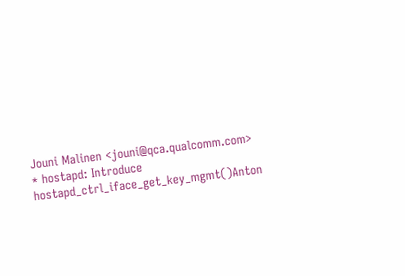Jouni Malinen <jouni@qca.qualcomm.com>
* hostapd: Introduce hostapd_ctrl_iface_get_key_mgmt()Anton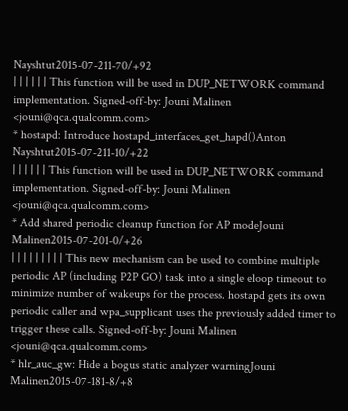Nayshtut2015-07-211-70/+92
| | | | | | This function will be used in DUP_NETWORK command implementation. Signed-off-by: Jouni Malinen <jouni@qca.qualcomm.com>
* hostapd: Introduce hostapd_interfaces_get_hapd()Anton Nayshtut2015-07-211-10/+22
| | | | | | This function will be used in DUP_NETWORK command implementation. Signed-off-by: Jouni Malinen <jouni@qca.qualcomm.com>
* Add shared periodic cleanup function for AP modeJouni Malinen2015-07-201-0/+26
| | | | | | | | | This new mechanism can be used to combine multiple periodic AP (including P2P GO) task into a single eloop timeout to minimize number of wakeups for the process. hostapd gets its own periodic caller and wpa_supplicant uses the previously added timer to trigger these calls. Signed-off-by: Jouni Malinen <jouni@qca.qualcomm.com>
* hlr_auc_gw: Hide a bogus static analyzer warningJouni Malinen2015-07-181-8/+8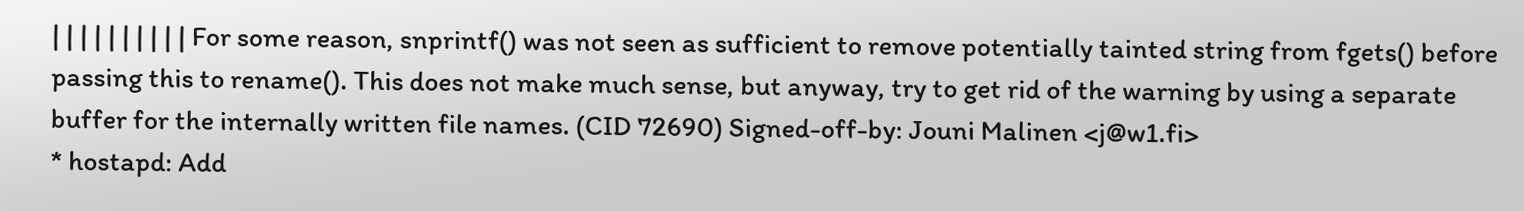| | | | | | | | | | For some reason, snprintf() was not seen as sufficient to remove potentially tainted string from fgets() before passing this to rename(). This does not make much sense, but anyway, try to get rid of the warning by using a separate buffer for the internally written file names. (CID 72690) Signed-off-by: Jouni Malinen <j@w1.fi>
* hostapd: Add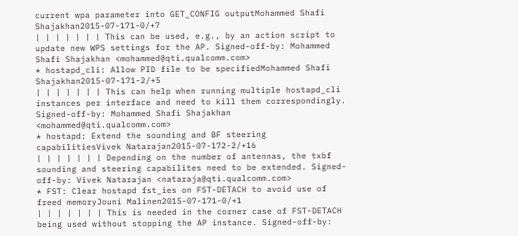current wpa parameter into GET_CONFIG outputMohammed Shafi Shajakhan2015-07-171-0/+7
| | | | | | | This can be used, e.g., by an action script to update new WPS settings for the AP. Signed-off-by: Mohammed Shafi Shajakhan <mohammed@qti.qualcomm.com>
* hostapd_cli: Allow PID file to be specifiedMohammed Shafi Shajakhan2015-07-171-2/+5
| | | | | | | This can help when running multiple hostapd_cli instances per interface and need to kill them correspondingly. Signed-off-by: Mohammed Shafi Shajakhan <mohammed@qti.qualcomm.com>
* hostapd: Extend the sounding and BF steering capabilitiesVivek Natarajan2015-07-172-2/+16
| | | | | | | Depending on the number of antennas, the txbf sounding and steering capabilites need to be extended. Signed-off-by: Vivek Natarajan <nataraja@qti.qualcomm.com>
* FST: Clear hostapd fst_ies on FST-DETACH to avoid use of freed memoryJouni Malinen2015-07-171-0/+1
| | | | | | | This is needed in the corner case of FST-DETACH being used without stopping the AP instance. Signed-off-by: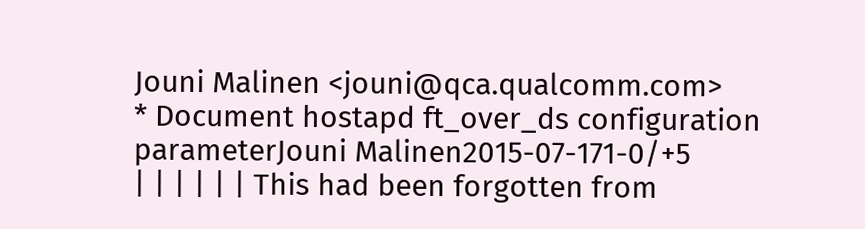Jouni Malinen <jouni@qca.qualcomm.com>
* Document hostapd ft_over_ds configuration parameterJouni Malinen2015-07-171-0/+5
| | | | | | This had been forgotten from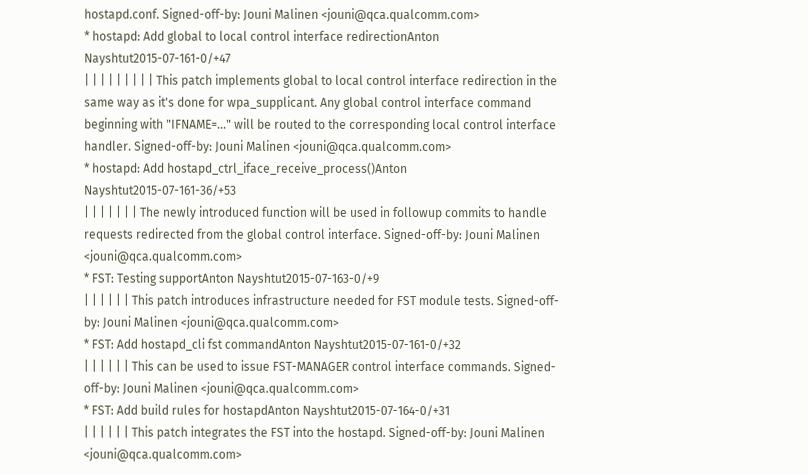hostapd.conf. Signed-off-by: Jouni Malinen <jouni@qca.qualcomm.com>
* hostapd: Add global to local control interface redirectionAnton Nayshtut2015-07-161-0/+47
| | | | | | | | | This patch implements global to local control interface redirection in the same way as it's done for wpa_supplicant. Any global control interface command beginning with "IFNAME=..." will be routed to the corresponding local control interface handler. Signed-off-by: Jouni Malinen <jouni@qca.qualcomm.com>
* hostapd: Add hostapd_ctrl_iface_receive_process()Anton Nayshtut2015-07-161-36/+53
| | | | | | | The newly introduced function will be used in followup commits to handle requests redirected from the global control interface. Signed-off-by: Jouni Malinen <jouni@qca.qualcomm.com>
* FST: Testing supportAnton Nayshtut2015-07-163-0/+9
| | | | | | This patch introduces infrastructure needed for FST module tests. Signed-off-by: Jouni Malinen <jouni@qca.qualcomm.com>
* FST: Add hostapd_cli fst commandAnton Nayshtut2015-07-161-0/+32
| | | | | | This can be used to issue FST-MANAGER control interface commands. Signed-off-by: Jouni Malinen <jouni@qca.qualcomm.com>
* FST: Add build rules for hostapdAnton Nayshtut2015-07-164-0/+31
| | | | | | This patch integrates the FST into the hostapd. Signed-off-by: Jouni Malinen <jouni@qca.qualcomm.com>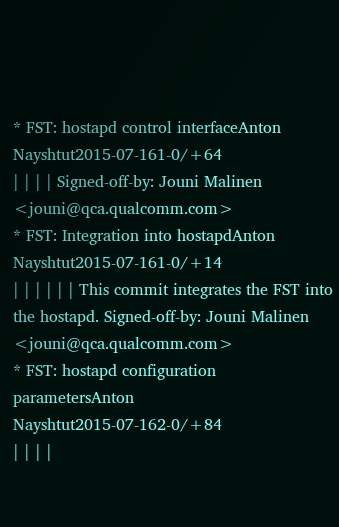* FST: hostapd control interfaceAnton Nayshtut2015-07-161-0/+64
| | | | Signed-off-by: Jouni Malinen <jouni@qca.qualcomm.com>
* FST: Integration into hostapdAnton Nayshtut2015-07-161-0/+14
| | | | | | This commit integrates the FST into the hostapd. Signed-off-by: Jouni Malinen <jouni@qca.qualcomm.com>
* FST: hostapd configuration parametersAnton Nayshtut2015-07-162-0/+84
| | | |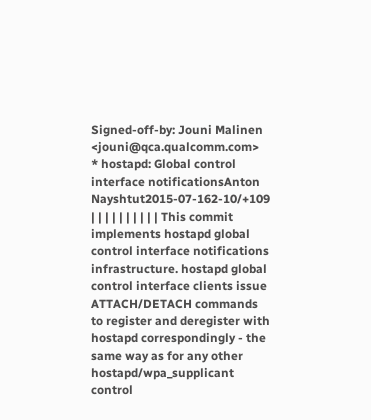Signed-off-by: Jouni Malinen <jouni@qca.qualcomm.com>
* hostapd: Global control interface notificationsAnton Nayshtut2015-07-162-10/+109
| | | | | | | | | | This commit implements hostapd global control interface notifications infrastructure. hostapd global control interface clients issue ATTACH/DETACH commands to register and deregister with hostapd correspondingly - the same way as for any other hostapd/wpa_supplicant control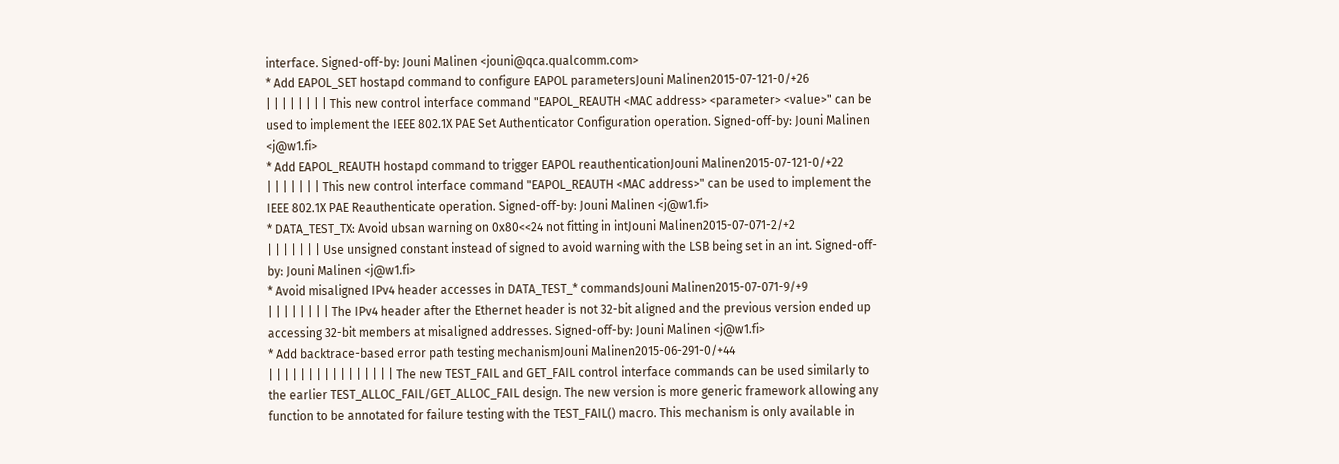interface. Signed-off-by: Jouni Malinen <jouni@qca.qualcomm.com>
* Add EAPOL_SET hostapd command to configure EAPOL parametersJouni Malinen2015-07-121-0/+26
| | | | | | | | This new control interface command "EAPOL_REAUTH <MAC address> <parameter> <value>" can be used to implement the IEEE 802.1X PAE Set Authenticator Configuration operation. Signed-off-by: Jouni Malinen <j@w1.fi>
* Add EAPOL_REAUTH hostapd command to trigger EAPOL reauthenticationJouni Malinen2015-07-121-0/+22
| | | | | | | This new control interface command "EAPOL_REAUTH <MAC address>" can be used to implement the IEEE 802.1X PAE Reauthenticate operation. Signed-off-by: Jouni Malinen <j@w1.fi>
* DATA_TEST_TX: Avoid ubsan warning on 0x80<<24 not fitting in intJouni Malinen2015-07-071-2/+2
| | | | | | | Use unsigned constant instead of signed to avoid warning with the LSB being set in an int. Signed-off-by: Jouni Malinen <j@w1.fi>
* Avoid misaligned IPv4 header accesses in DATA_TEST_* commandsJouni Malinen2015-07-071-9/+9
| | | | | | | | The IPv4 header after the Ethernet header is not 32-bit aligned and the previous version ended up accessing 32-bit members at misaligned addresses. Signed-off-by: Jouni Malinen <j@w1.fi>
* Add backtrace-based error path testing mechanismJouni Malinen2015-06-291-0/+44
| | | | | | | | | | | | | | | | The new TEST_FAIL and GET_FAIL control interface commands can be used similarly to the earlier TEST_ALLOC_FAIL/GET_ALLOC_FAIL design. The new version is more generic framework allowing any function to be annotated for failure testing with the TEST_FAIL() macro. This mechanism is only available in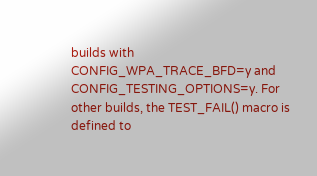builds with CONFIG_WPA_TRACE_BFD=y and CONFIG_TESTING_OPTIONS=y. For other builds, the TEST_FAIL() macro is defined to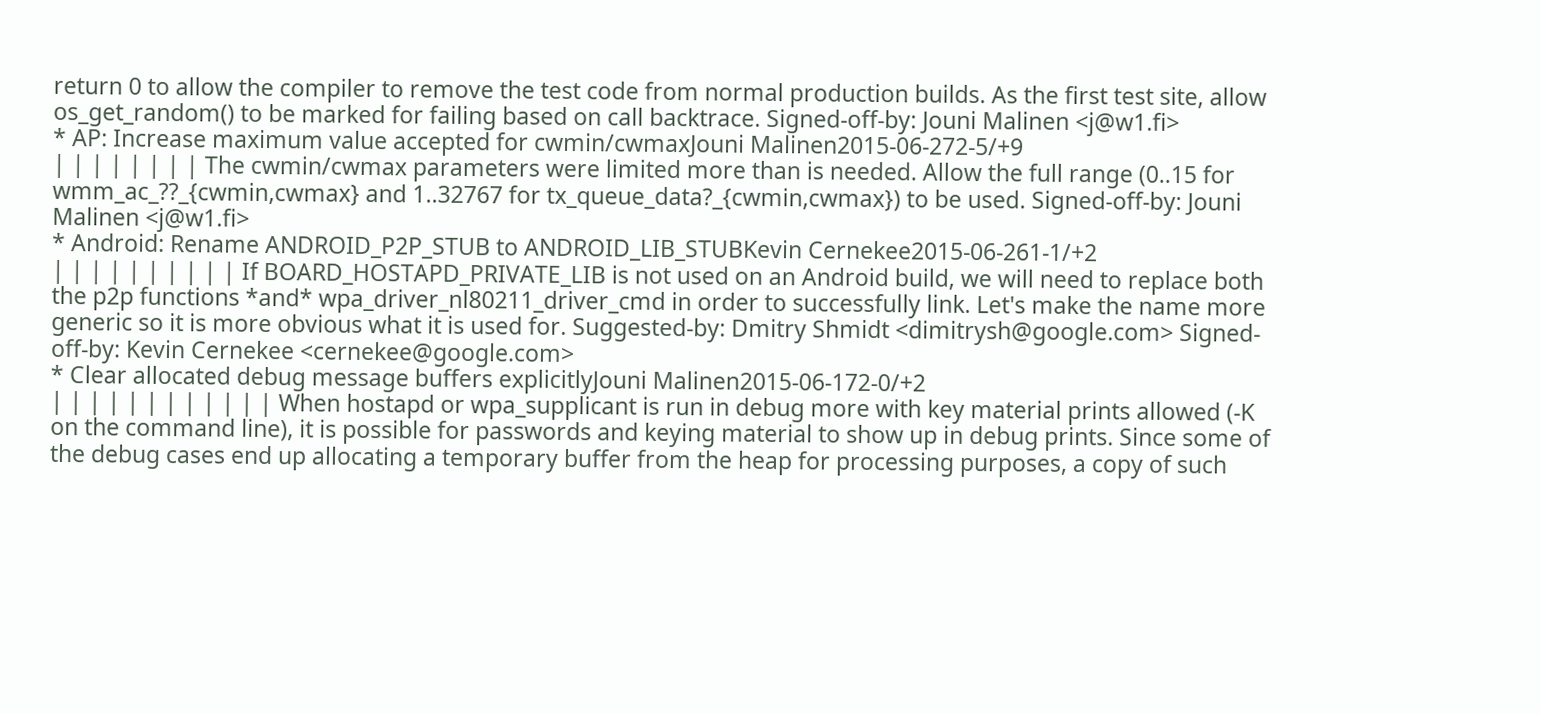return 0 to allow the compiler to remove the test code from normal production builds. As the first test site, allow os_get_random() to be marked for failing based on call backtrace. Signed-off-by: Jouni Malinen <j@w1.fi>
* AP: Increase maximum value accepted for cwmin/cwmaxJouni Malinen2015-06-272-5/+9
| | | | | | | | The cwmin/cwmax parameters were limited more than is needed. Allow the full range (0..15 for wmm_ac_??_{cwmin,cwmax} and 1..32767 for tx_queue_data?_{cwmin,cwmax}) to be used. Signed-off-by: Jouni Malinen <j@w1.fi>
* Android: Rename ANDROID_P2P_STUB to ANDROID_LIB_STUBKevin Cernekee2015-06-261-1/+2
| | | | | | | | | | If BOARD_HOSTAPD_PRIVATE_LIB is not used on an Android build, we will need to replace both the p2p functions *and* wpa_driver_nl80211_driver_cmd in order to successfully link. Let's make the name more generic so it is more obvious what it is used for. Suggested-by: Dmitry Shmidt <dimitrysh@google.com> Signed-off-by: Kevin Cernekee <cernekee@google.com>
* Clear allocated debug message buffers explicitlyJouni Malinen2015-06-172-0/+2
| | | | | | | | | | | | When hostapd or wpa_supplicant is run in debug more with key material prints allowed (-K on the command line), it is possible for passwords and keying material to show up in debug prints. Since some of the debug cases end up allocating a temporary buffer from the heap for processing purposes, a copy of such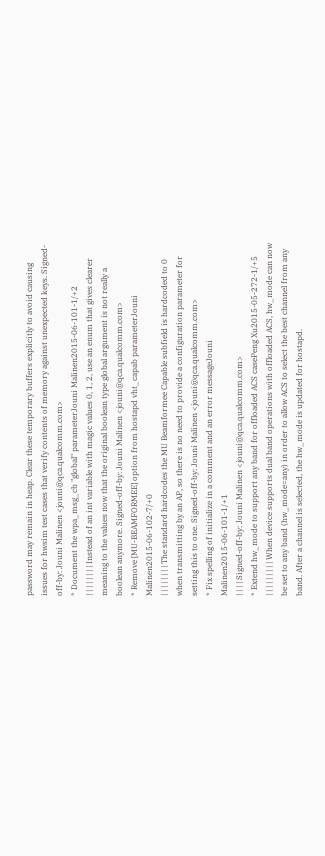password may remain in heap. Clear these temporary buffers explicitly to avoid causing issues for hwsim test cases that verify contents of memory against unexpected keys. Signed-off-by: Jouni Malinen <jouni@qca.qualcomm.com>
* Document the wpa_msg_cb "global" parameterJouni Malinen2015-06-101-1/+2
| | | | | | | | Instead of an int variable with magic values 0, 1, 2, use an enum that gives clearer meaning to the values now that the original boolean type global argument is not really a boolean anymore. Signed-off-by: Jouni Malinen <jouni@qca.qualcomm.com>
* Remove [MU-BEAMFORMEE] option from hostapd vht_capab parameterJouni Malinen2015-06-102-7/+0
| | | | | | | | The standard hardcodes the MU Beamformee Capable subfield is hardcoded to 0 when transmitting by an AP, so there is no need to provide a configuration parameter for setting this to one. Signed-off-by: Jouni Malinen <jouni@qca.qualcomm.com>
* Fix spelling of initialize in a comment and an error messageJouni Malinen2015-06-101-1/+1
| | | | Signed-off-by: Jouni Malinen <jouni@qca.qualcomm.com>
* Extend hw_mode to support any band for offloaded ACS casePeng Xu2015-05-272-1/+5
| | | | | | | | | When device supports dual band operations with offloaded ACS, hw_mode can now be set to any band (hw_mode=any) in order to allow ACS to select the best channel from any band. After a channel is selected, the hw_mode is updated for hostapd.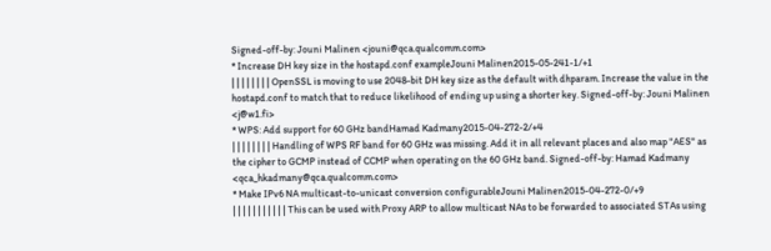Signed-off-by: Jouni Malinen <jouni@qca.qualcomm.com>
* Increase DH key size in the hostapd.conf exampleJouni Malinen2015-05-241-1/+1
| | | | | | | | OpenSSL is moving to use 2048-bit DH key size as the default with dhparam. Increase the value in the hostapd.conf to match that to reduce likelihood of ending up using a shorter key. Signed-off-by: Jouni Malinen <j@w1.fi>
* WPS: Add support for 60 GHz bandHamad Kadmany2015-04-272-2/+4
| | | | | | | | Handling of WPS RF band for 60 GHz was missing. Add it in all relevant places and also map "AES" as the cipher to GCMP instead of CCMP when operating on the 60 GHz band. Signed-off-by: Hamad Kadmany <qca_hkadmany@qca.qualcomm.com>
* Make IPv6 NA multicast-to-unicast conversion configurableJouni Malinen2015-04-272-0/+9
| | | | | | | | | | | This can be used with Proxy ARP to allow multicast NAs to be forwarded to associated STAs using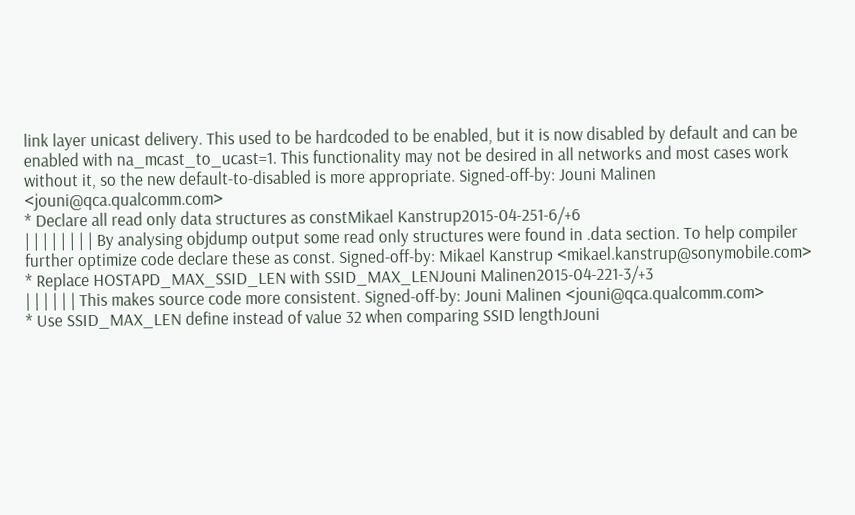link layer unicast delivery. This used to be hardcoded to be enabled, but it is now disabled by default and can be enabled with na_mcast_to_ucast=1. This functionality may not be desired in all networks and most cases work without it, so the new default-to-disabled is more appropriate. Signed-off-by: Jouni Malinen <jouni@qca.qualcomm.com>
* Declare all read only data structures as constMikael Kanstrup2015-04-251-6/+6
| | | | | | | | By analysing objdump output some read only structures were found in .data section. To help compiler further optimize code declare these as const. Signed-off-by: Mikael Kanstrup <mikael.kanstrup@sonymobile.com>
* Replace HOSTAPD_MAX_SSID_LEN with SSID_MAX_LENJouni Malinen2015-04-221-3/+3
| | | | | | This makes source code more consistent. Signed-off-by: Jouni Malinen <jouni@qca.qualcomm.com>
* Use SSID_MAX_LEN define instead of value 32 when comparing SSID lengthJouni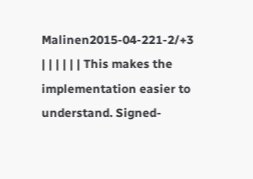Malinen2015-04-221-2/+3
| | | | | | This makes the implementation easier to understand. Signed-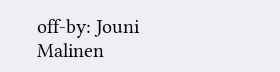off-by: Jouni Malinen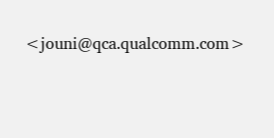<jouni@qca.qualcomm.com>